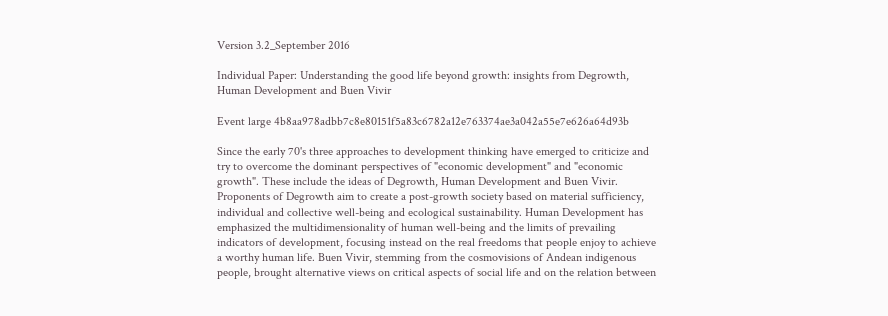Version 3.2_September 2016

Individual Paper: Understanding the good life beyond growth: insights from Degrowth, Human Development and Buen Vivir

Event large 4b8aa978adbb7c8e80151f5a83c6782a12e763374ae3a042a55e7e626a64d93b

Since the early 70's three approaches to development thinking have emerged to criticize and try to overcome the dominant perspectives of "economic development" and "economic growth". These include the ideas of Degrowth, Human Development and Buen Vivir. Proponents of Degrowth aim to create a post-growth society based on material sufficiency, individual and collective well-being and ecological sustainability. Human Development has emphasized the multidimensionality of human well-being and the limits of prevailing indicators of development, focusing instead on the real freedoms that people enjoy to achieve a worthy human life. Buen Vivir, stemming from the cosmovisions of Andean indigenous people, brought alternative views on critical aspects of social life and on the relation between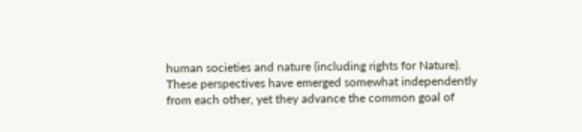human societies and nature (including rights for Nature).
These perspectives have emerged somewhat independently from each other, yet they advance the common goal of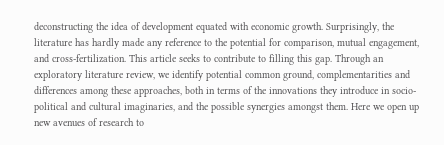deconstructing the idea of development equated with economic growth. Surprisingly, the literature has hardly made any reference to the potential for comparison, mutual engagement, and cross-fertilization. This article seeks to contribute to filling this gap. Through an exploratory literature review, we identify potential common ground, complementarities and differences among these approaches, both in terms of the innovations they introduce in socio-political and cultural imaginaries, and the possible synergies amongst them. Here we open up new avenues of research to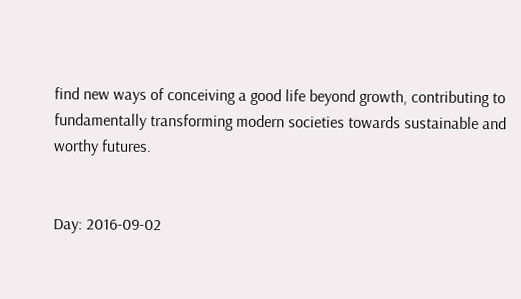find new ways of conceiving a good life beyond growth, contributing to fundamentally transforming modern societies towards sustainable and worthy futures.


Day: 2016-09-02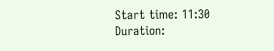Start time: 11:30
Duration: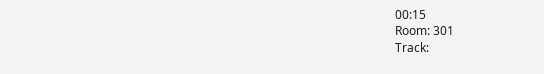00:15
Room: 301
Track: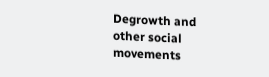Degrowth and other social movements